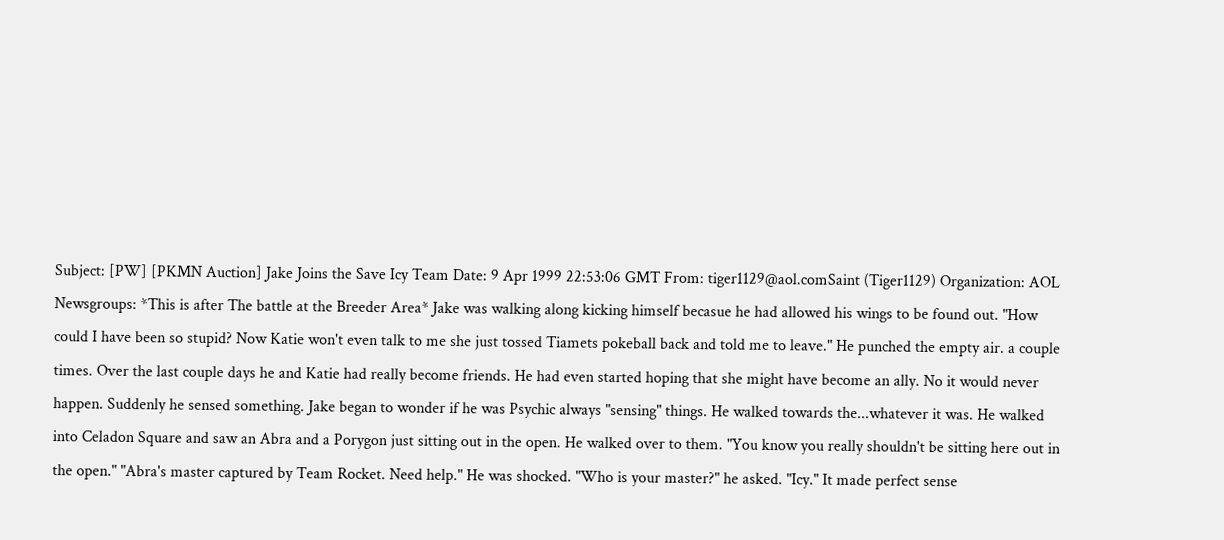Subject: [PW] [PKMN Auction] Jake Joins the Save Icy Team Date: 9 Apr 1999 22:53:06 GMT From: tiger1129@aol.comSaint (Tiger1129) Organization: AOL Newsgroups: *This is after The battle at the Breeder Area* Jake was walking along kicking himself becasue he had allowed his wings to be found out. "How could I have been so stupid? Now Katie won't even talk to me she just tossed Tiamets pokeball back and told me to leave." He punched the empty air. a couple times. Over the last couple days he and Katie had really become friends. He had even started hoping that she might have become an ally. No it would never happen. Suddenly he sensed something. Jake began to wonder if he was Psychic always "sensing" things. He walked towards the...whatever it was. He walked into Celadon Square and saw an Abra and a Porygon just sitting out in the open. He walked over to them. "You know you really shouldn't be sitting here out in the open." "Abra's master captured by Team Rocket. Need help." He was shocked. "Who is your master?" he asked. "Icy." It made perfect sense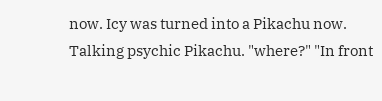now. Icy was turned into a Pikachu now. Talking psychic Pikachu. "where?" "In front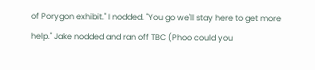of Porygon exhibit." I nodded. "You go we'll stay here to get more help." Jake nodded and ran off TBC (Phoo could you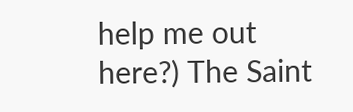help me out here?) The Saint